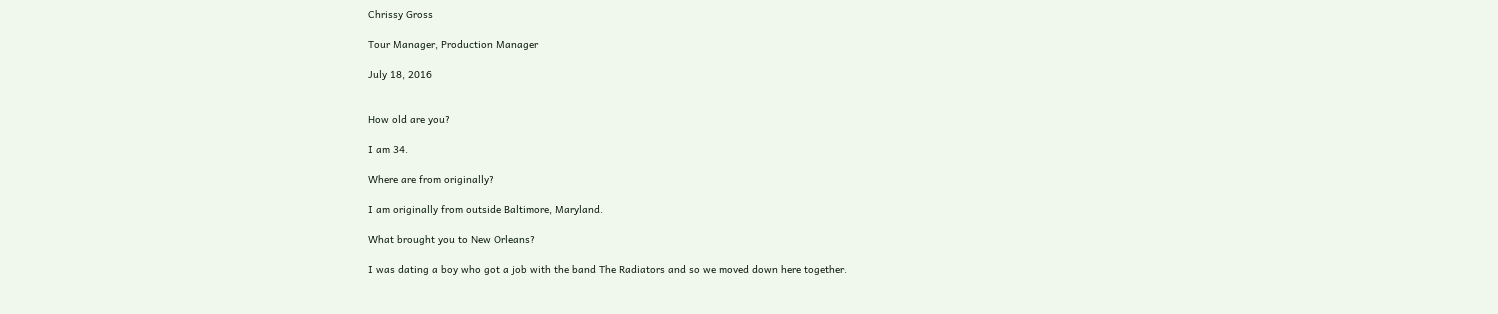Chrissy Gross

Tour Manager, Production Manager

July 18, 2016


How old are you?

I am 34.

Where are from originally?

I am originally from outside Baltimore, Maryland.

What brought you to New Orleans?

I was dating a boy who got a job with the band The Radiators and so we moved down here together.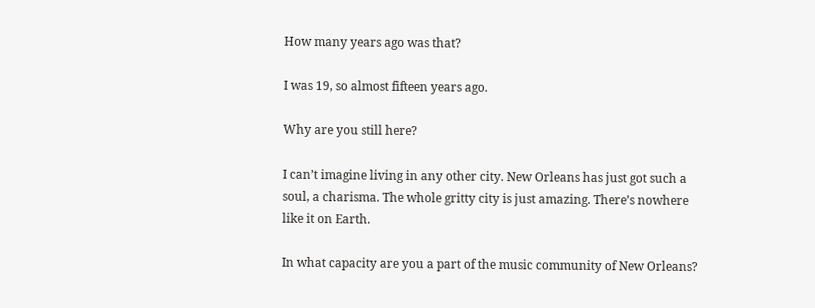How many years ago was that?

I was 19, so almost fifteen years ago.

Why are you still here?

I can’t imagine living in any other city. New Orleans has just got such a soul, a charisma. The whole gritty city is just amazing. There’s nowhere like it on Earth.

In what capacity are you a part of the music community of New Orleans?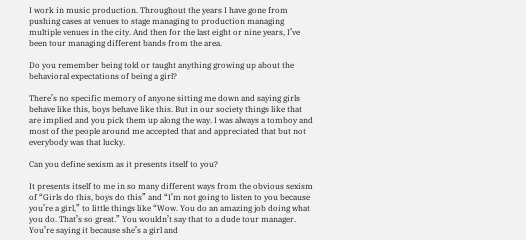I work in music production. Throughout the years I have gone from pushing cases at venues to stage managing to production managing multiple venues in the city. And then for the last eight or nine years, I’ve been tour managing different bands from the area.

Do you remember being told or taught anything growing up about the behavioral expectations of being a girl?

There’s no specific memory of anyone sitting me down and saying girls behave like this, boys behave like this. But in our society things like that are implied and you pick them up along the way. I was always a tomboy and most of the people around me accepted that and appreciated that but not everybody was that lucky.

Can you define sexism as it presents itself to you?

It presents itself to me in so many different ways from the obvious sexism of “Girls do this, boys do this” and “I’m not going to listen to you because you’re a girl,” to little things like “Wow. You do an amazing job doing what you do. That’s so great.” You wouldn’t say that to a dude tour manager. You’re saying it because she’s a girl and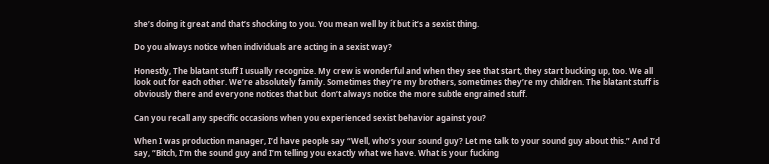she’s doing it great and that’s shocking to you. You mean well by it but it’s a sexist thing.

Do you always notice when individuals are acting in a sexist way?

Honestly, The blatant stuff I usually recognize. My crew is wonderful and when they see that start, they start bucking up, too. We all look out for each other. We’re absolutely family. Sometimes they’re my brothers, sometimes they’re my children. The blatant stuff is obviously there and everyone notices that but  don’t always notice the more subtle engrained stuff.

Can you recall any specific occasions when you experienced sexist behavior against you?

When I was production manager, I’d have people say “Well, who’s your sound guy? Let me talk to your sound guy about this.” And I’d say, “Bitch, I’m the sound guy and I’m telling you exactly what we have. What is your fucking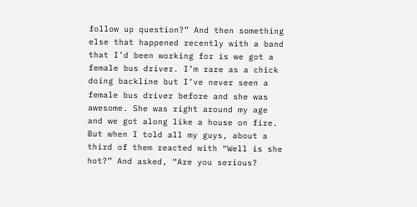follow up question?” And then something else that happened recently with a band that I’d been working for is we got a female bus driver. I’m rare as a chick doing backline but I’ve never seen a female bus driver before and she was awesome. She was right around my age and we got along like a house on fire. But when I told all my guys, about a third of them reacted with “Well is she hot?” And asked, “Are you serious?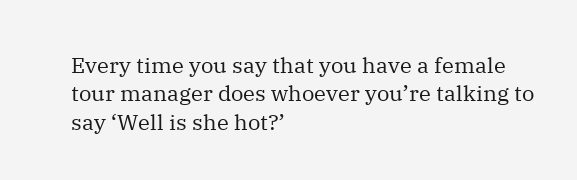Every time you say that you have a female tour manager does whoever you’re talking to say ‘Well is she hot?’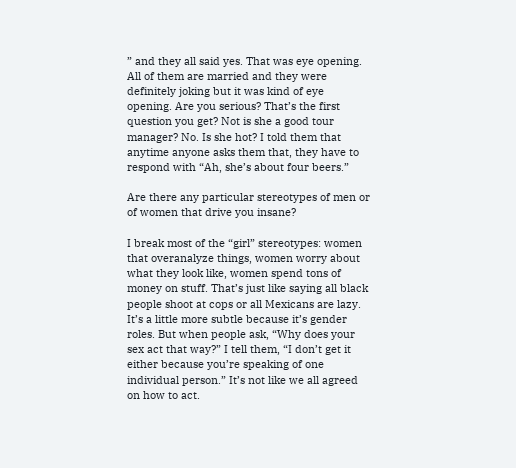” and they all said yes. That was eye opening. All of them are married and they were definitely joking but it was kind of eye opening. Are you serious? That’s the first question you get? Not is she a good tour manager? No. Is she hot? I told them that anytime anyone asks them that, they have to respond with “Ah, she’s about four beers.”

Are there any particular stereotypes of men or of women that drive you insane?

I break most of the “girl” stereotypes: women that overanalyze things, women worry about what they look like, women spend tons of money on stuff. That’s just like saying all black people shoot at cops or all Mexicans are lazy. It’s a little more subtle because it’s gender roles. But when people ask, “Why does your sex act that way?” I tell them, “I don’t get it either because you’re speaking of one individual person.” It’s not like we all agreed on how to act.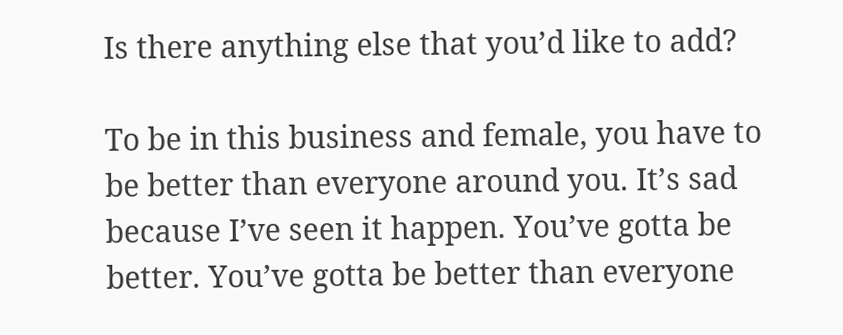Is there anything else that you’d like to add?

To be in this business and female, you have to be better than everyone around you. It’s sad because I’ve seen it happen. You’ve gotta be better. You’ve gotta be better than everyone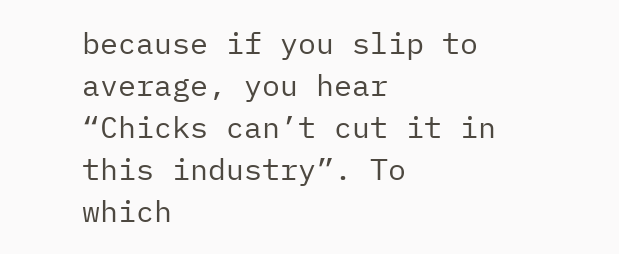because if you slip to average, you hear “Chicks can’t cut it in this industry”. To which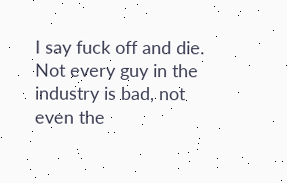I say fuck off and die. Not every guy in the industry is bad, not even the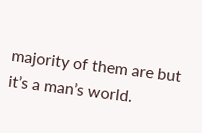majority of them are but it’s a man’s world.